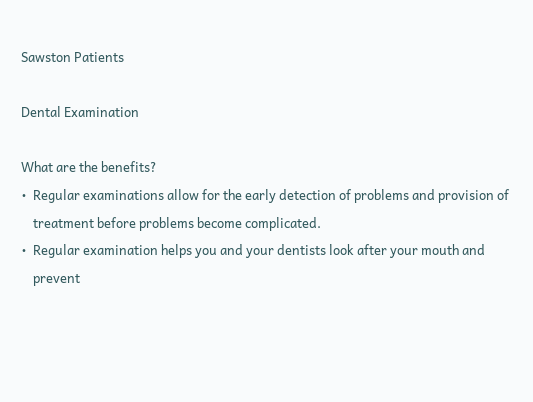Sawston Patients

Dental Examination

What are the benefits?
•  Regular examinations allow for the early detection of problems and provision of
    treatment before problems become complicated.
•  Regular examination helps you and your dentists look after your mouth and
    prevent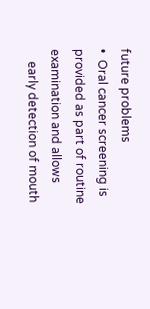future problems
•  Oral cancer screening is provided as part of routine examination and allows
    early detection of mouth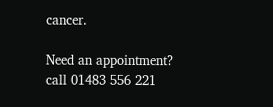cancer.

Need an appointment?
call 01483 556 221